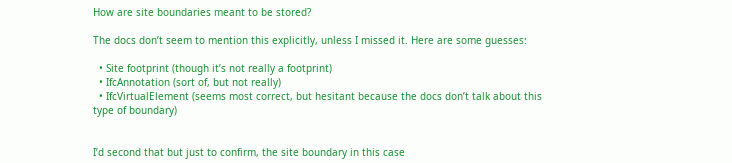How are site boundaries meant to be stored?

The docs don’t seem to mention this explicitly, unless I missed it. Here are some guesses:

  • Site footprint (though it’s not really a footprint)
  • IfcAnnotation (sort of, but not really)
  • IfcVirtualElement (seems most correct, but hesitant because the docs don’t talk about this type of boundary)


I’d second that but just to confirm, the site boundary in this case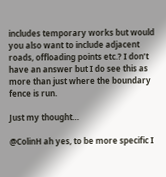includes temporary works but would you also want to include adjacent roads, offloading points etc.? I don’t have an answer but I do see this as more than just where the boundary fence is run.

Just my thought…

@ColinH ah yes, to be more specific I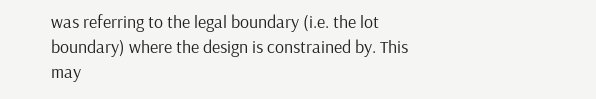was referring to the legal boundary (i.e. the lot boundary) where the design is constrained by. This may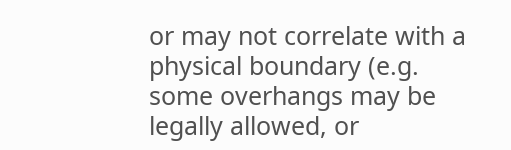or may not correlate with a physical boundary (e.g. some overhangs may be legally allowed, or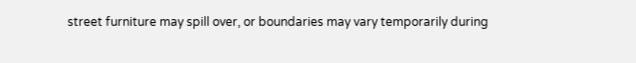street furniture may spill over, or boundaries may vary temporarily during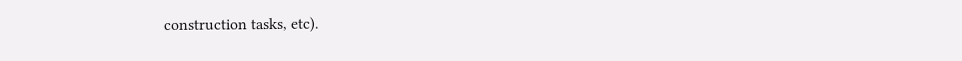construction tasks, etc).